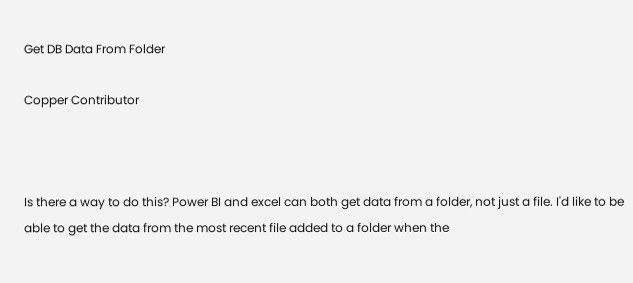Get DB Data From Folder

Copper Contributor



Is there a way to do this? Power BI and excel can both get data from a folder, not just a file. I'd like to be able to get the data from the most recent file added to a folder when the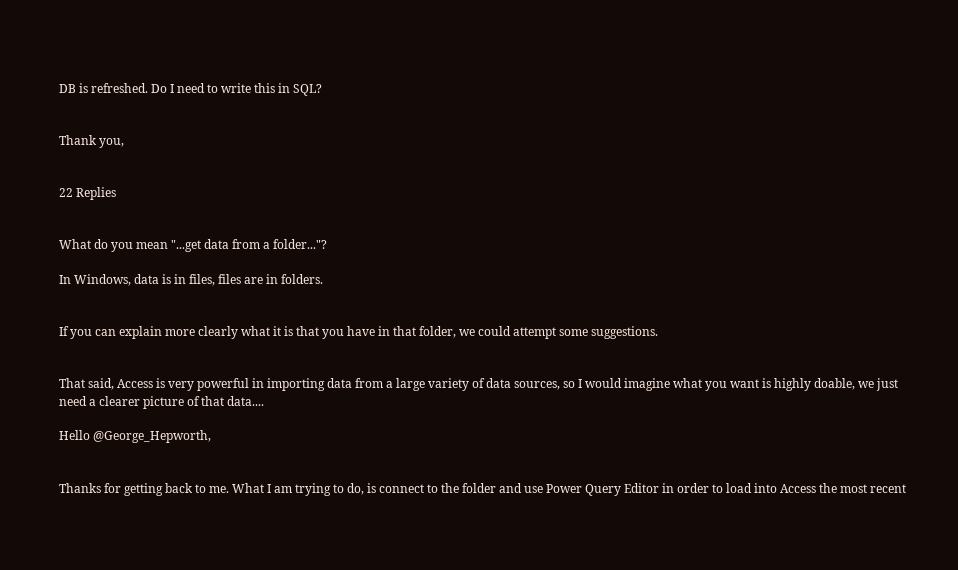DB is refreshed. Do I need to write this in SQL?


Thank you,


22 Replies


What do you mean "...get data from a folder..."?

In Windows, data is in files, files are in folders.


If you can explain more clearly what it is that you have in that folder, we could attempt some suggestions.


That said, Access is very powerful in importing data from a large variety of data sources, so I would imagine what you want is highly doable, we just need a clearer picture of that data....

Hello @George_Hepworth,


Thanks for getting back to me. What I am trying to do, is connect to the folder and use Power Query Editor in order to load into Access the most recent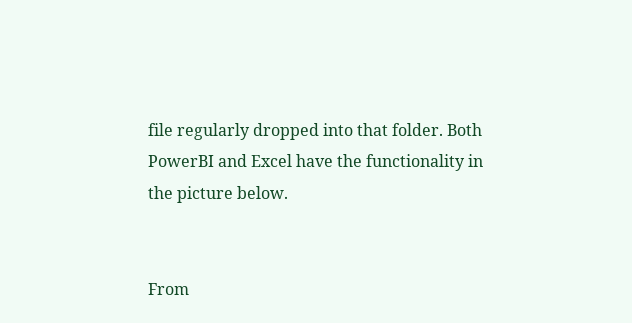file regularly dropped into that folder. Both PowerBI and Excel have the functionality in the picture below.


From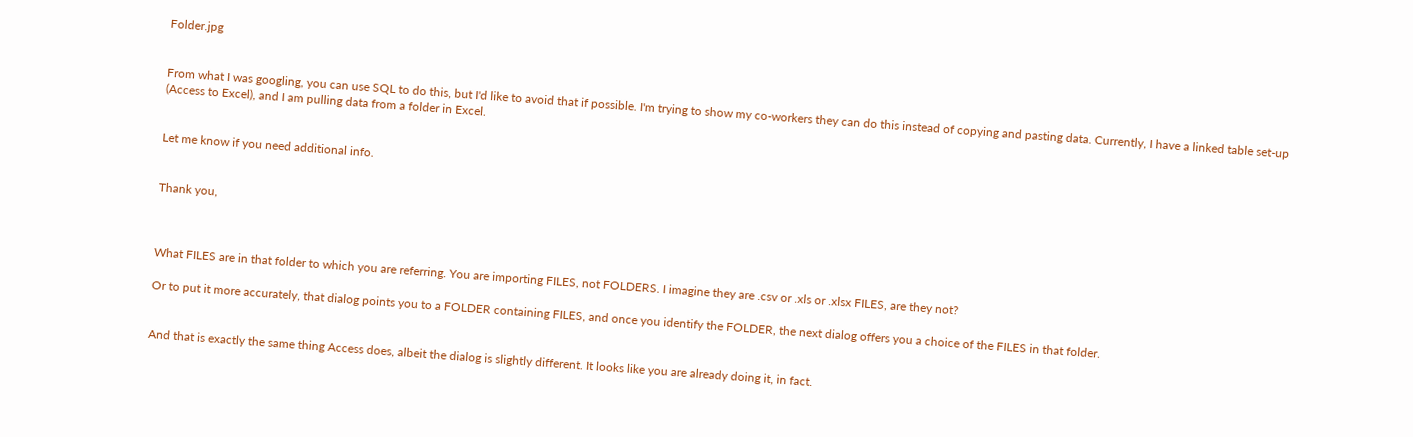Folder.jpg


From what I was googling, you can use SQL to do this, but I'd like to avoid that if possible. I'm trying to show my co-workers they can do this instead of copying and pasting data. Currently, I have a linked table set-up (Access to Excel), and I am pulling data from a folder in Excel.


Let me know if you need additional info.


Thank you,



What FILES are in that folder to which you are referring. You are importing FILES, not FOLDERS. I imagine they are .csv or .xls or .xlsx FILES, are they not?

Or to put it more accurately, that dialog points you to a FOLDER containing FILES, and once you identify the FOLDER, the next dialog offers you a choice of the FILES in that folder.


And that is exactly the same thing Access does, albeit the dialog is slightly different. It looks like you are already doing it, in fact.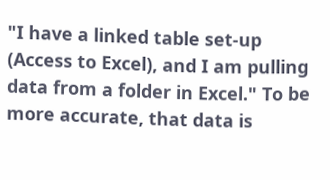"I have a linked table set-up (Access to Excel), and I am pulling data from a folder in Excel." To be more accurate, that data is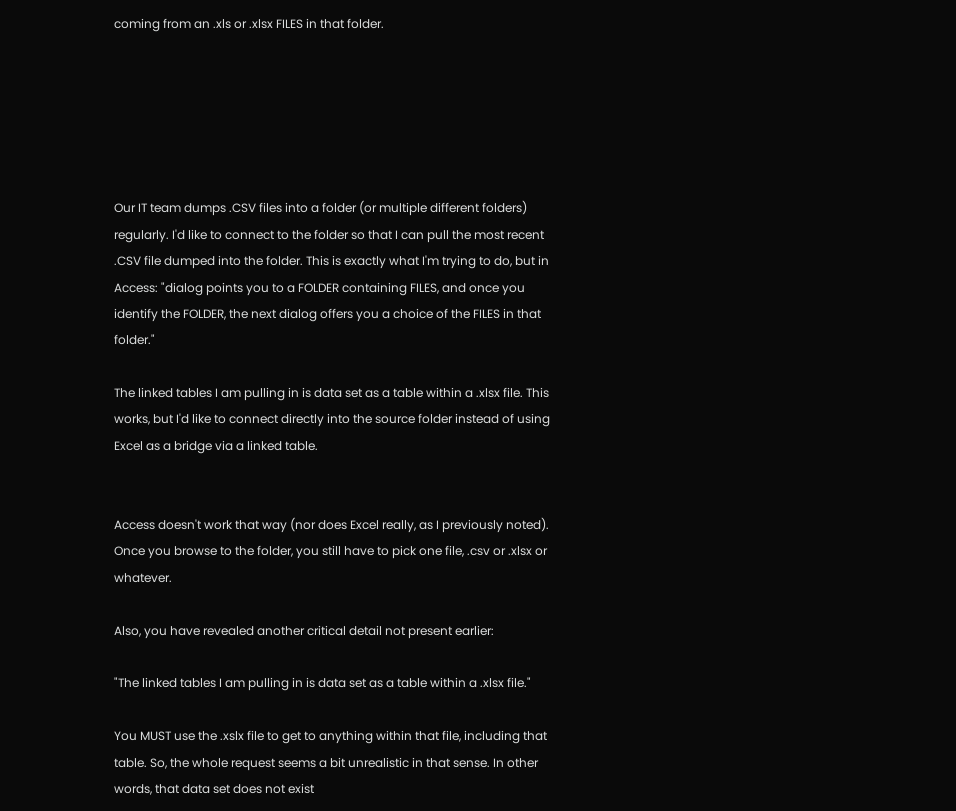coming from an .xls or .xlsx FILES in that folder.






Our IT team dumps .CSV files into a folder (or multiple different folders) regularly. I'd like to connect to the folder so that I can pull the most recent .CSV file dumped into the folder. This is exactly what I'm trying to do, but in Access: "dialog points you to a FOLDER containing FILES, and once you identify the FOLDER, the next dialog offers you a choice of the FILES in that folder."

The linked tables I am pulling in is data set as a table within a .xlsx file. This works, but I'd like to connect directly into the source folder instead of using Excel as a bridge via a linked table.


Access doesn't work that way (nor does Excel really, as I previously noted). Once you browse to the folder, you still have to pick one file, .csv or .xlsx or whatever.

Also, you have revealed another critical detail not present earlier:

"The linked tables I am pulling in is data set as a table within a .xlsx file."

You MUST use the .xslx file to get to anything within that file, including that table. So, the whole request seems a bit unrealistic in that sense. In other words, that data set does not exist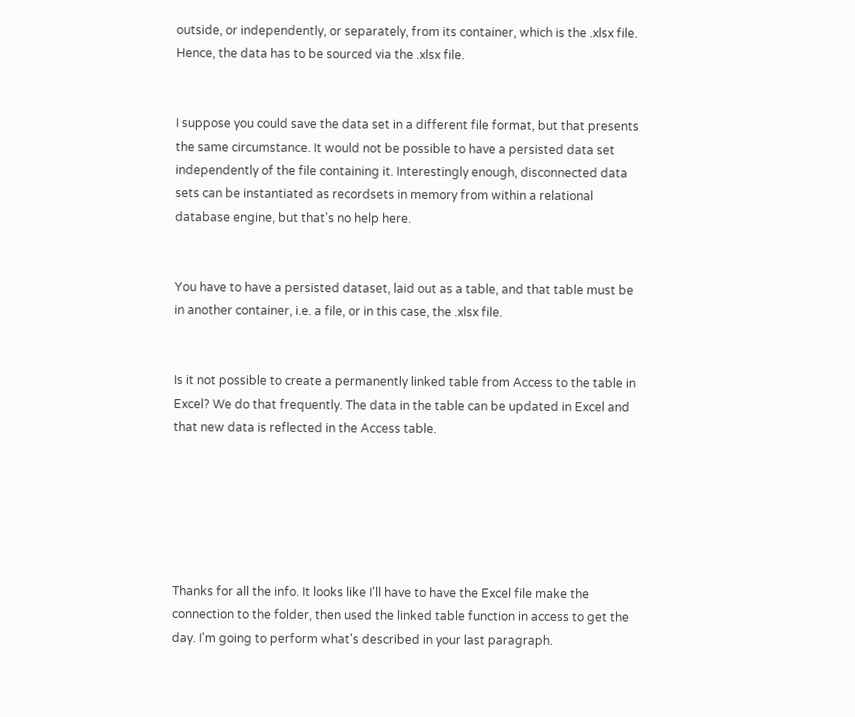outside, or independently, or separately, from its container, which is the .xlsx file. Hence, the data has to be sourced via the .xlsx file.


I suppose you could save the data set in a different file format, but that presents the same circumstance. It would not be possible to have a persisted data set independently of the file containing it. Interestingly enough, disconnected data sets can be instantiated as recordsets in memory from within a relational database engine, but that's no help here.


You have to have a persisted dataset, laid out as a table, and that table must be in another container, i.e. a file, or in this case, the .xlsx file.


Is it not possible to create a permanently linked table from Access to the table in Excel? We do that frequently. The data in the table can be updated in Excel and that new data is reflected in the Access table.






Thanks for all the info. It looks like I'll have to have the Excel file make the connection to the folder, then used the linked table function in access to get the day. I'm going to perform what's described in your last paragraph.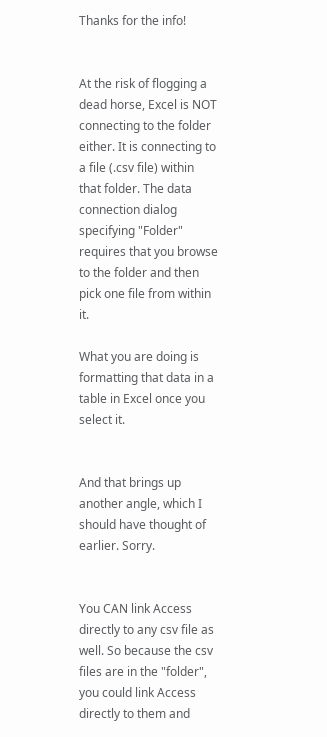Thanks for the info!


At the risk of flogging a dead horse, Excel is NOT connecting to the folder either. It is connecting to a file (.csv file) within that folder. The data connection dialog specifying "Folder" requires that you browse to the folder and then pick one file from within it.

What you are doing is formatting that data in a table in Excel once you select it.


And that brings up another angle, which I should have thought of earlier. Sorry.


You CAN link Access directly to any csv file as well. So because the csv files are in the "folder", you could link Access directly to them and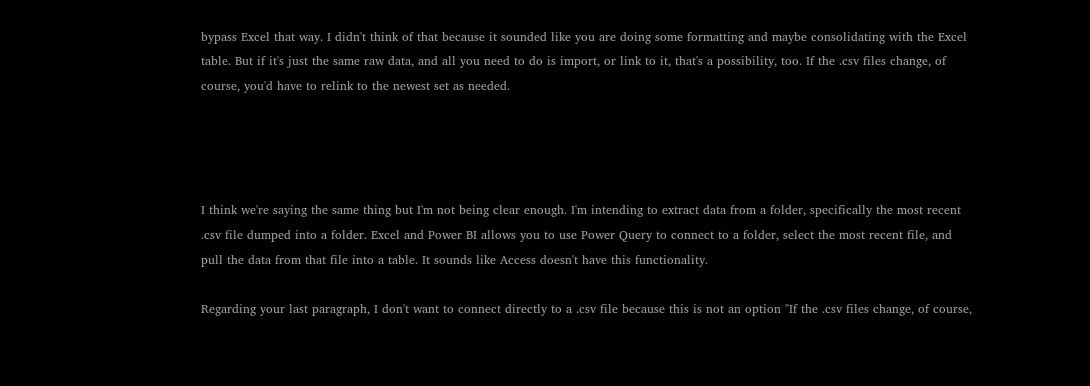bypass Excel that way. I didn't think of that because it sounded like you are doing some formatting and maybe consolidating with the Excel table. But if it's just the same raw data, and all you need to do is import, or link to it, that's a possibility, too. If the .csv files change, of course, you'd have to relink to the newest set as needed.




I think we're saying the same thing but I'm not being clear enough. I'm intending to extract data from a folder, specifically the most recent .csv file dumped into a folder. Excel and Power BI allows you to use Power Query to connect to a folder, select the most recent file, and pull the data from that file into a table. It sounds like Access doesn't have this functionality.

Regarding your last paragraph, I don't want to connect directly to a .csv file because this is not an option "If the .csv files change, of course,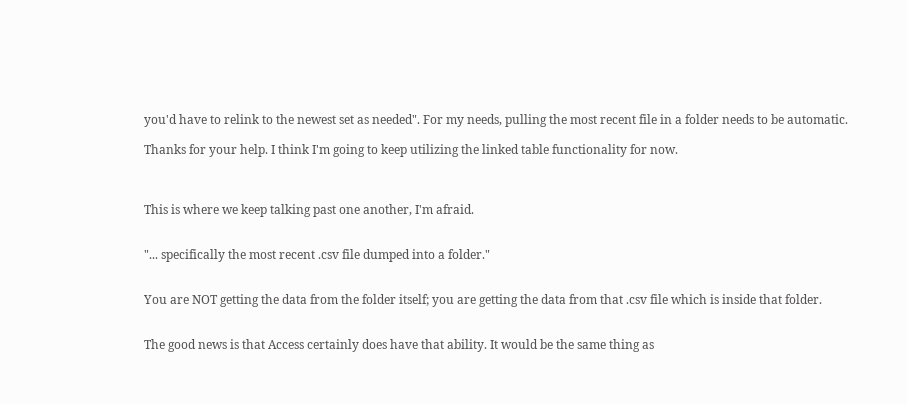you'd have to relink to the newest set as needed". For my needs, pulling the most recent file in a folder needs to be automatic.

Thanks for your help. I think I'm going to keep utilizing the linked table functionality for now.



This is where we keep talking past one another, I'm afraid.


"... specifically the most recent .csv file dumped into a folder."


You are NOT getting the data from the folder itself; you are getting the data from that .csv file which is inside that folder.


The good news is that Access certainly does have that ability. It would be the same thing as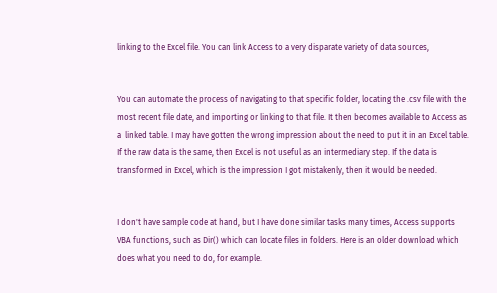linking to the Excel file. You can link Access to a very disparate variety of data sources,


You can automate the process of navigating to that specific folder, locating the .csv file with the most recent file date, and importing or linking to that file. It then becomes available to Access as a  linked table. I may have gotten the wrong impression about the need to put it in an Excel table. If the raw data is the same, then Excel is not useful as an intermediary step. If the data is transformed in Excel, which is the impression I got mistakenly, then it would be needed.


I don't have sample code at hand, but I have done similar tasks many times, Access supports VBA functions, such as Dir() which can locate files in folders. Here is an older download which does what you need to do, for example.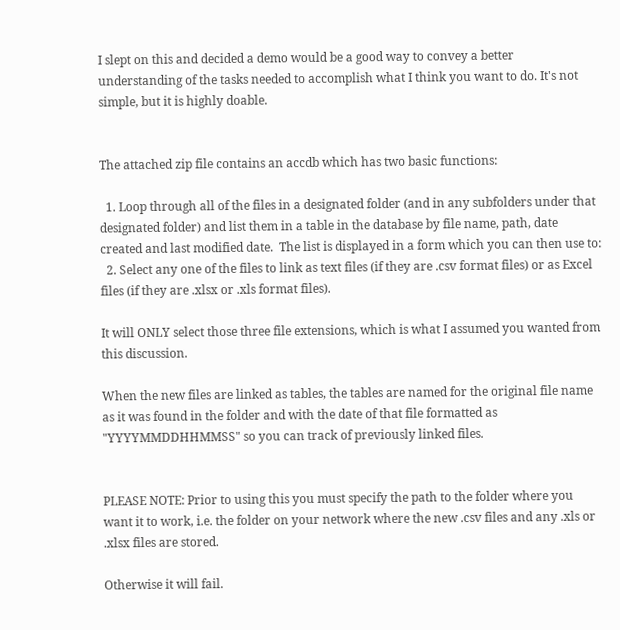I slept on this and decided a demo would be a good way to convey a better understanding of the tasks needed to accomplish what I think you want to do. It's not simple, but it is highly doable.


The attached zip file contains an accdb which has two basic functions:

  1. Loop through all of the files in a designated folder (and in any subfolders under that designated folder) and list them in a table in the database by file name, path, date created and last modified date.  The list is displayed in a form which you can then use to:
  2. Select any one of the files to link as text files (if they are .csv format files) or as Excel files (if they are .xlsx or .xls format files).

It will ONLY select those three file extensions, which is what I assumed you wanted from this discussion.

When the new files are linked as tables, the tables are named for the original file name as it was found in the folder and with the date of that file formatted as "YYYYMMDDHHMMSS" so you can track of previously linked files.


PLEASE NOTE: Prior to using this you must specify the path to the folder where you want it to work, i.e. the folder on your network where the new .csv files and any .xls or .xlsx files are stored.

Otherwise it will fail.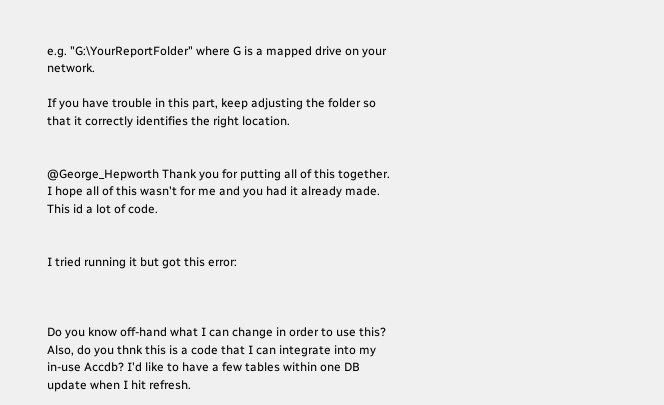e.g. "G:\YourReportFolder" where G is a mapped drive on your network.

If you have trouble in this part, keep adjusting the folder so that it correctly identifies the right location.


@George_Hepworth Thank you for putting all of this together. I hope all of this wasn't for me and you had it already made. This id a lot of code.


I tried running it but got this error:



Do you know off-hand what I can change in order to use this? Also, do you thnk this is a code that I can integrate into my in-use Accdb? I'd like to have a few tables within one DB update when I hit refresh.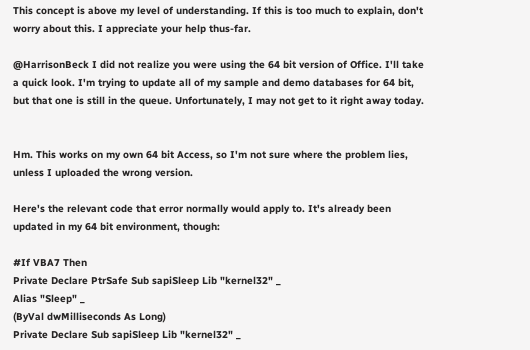This concept is above my level of understanding. If this is too much to explain, don't worry about this. I appreciate your help thus-far.

@HarrisonBeck I did not realize you were using the 64 bit version of Office. I'll take a quick look. I'm trying to update all of my sample and demo databases for 64 bit, but that one is still in the queue. Unfortunately, I may not get to it right away today.


Hm. This works on my own 64 bit Access, so I'm not sure where the problem lies, unless I uploaded the wrong version.

Here's the relevant code that error normally would apply to. It's already been updated in my 64 bit environment, though:

#If VBA7 Then
Private Declare PtrSafe Sub sapiSleep Lib "kernel32" _
Alias "Sleep" _
(ByVal dwMilliseconds As Long)
Private Declare Sub sapiSleep Lib "kernel32" _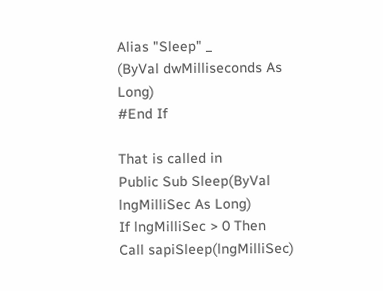Alias "Sleep" _
(ByVal dwMilliseconds As Long)
#End If

That is called in
Public Sub Sleep(ByVal lngMilliSec As Long)
If lngMilliSec > 0 Then
Call sapiSleep(lngMilliSec)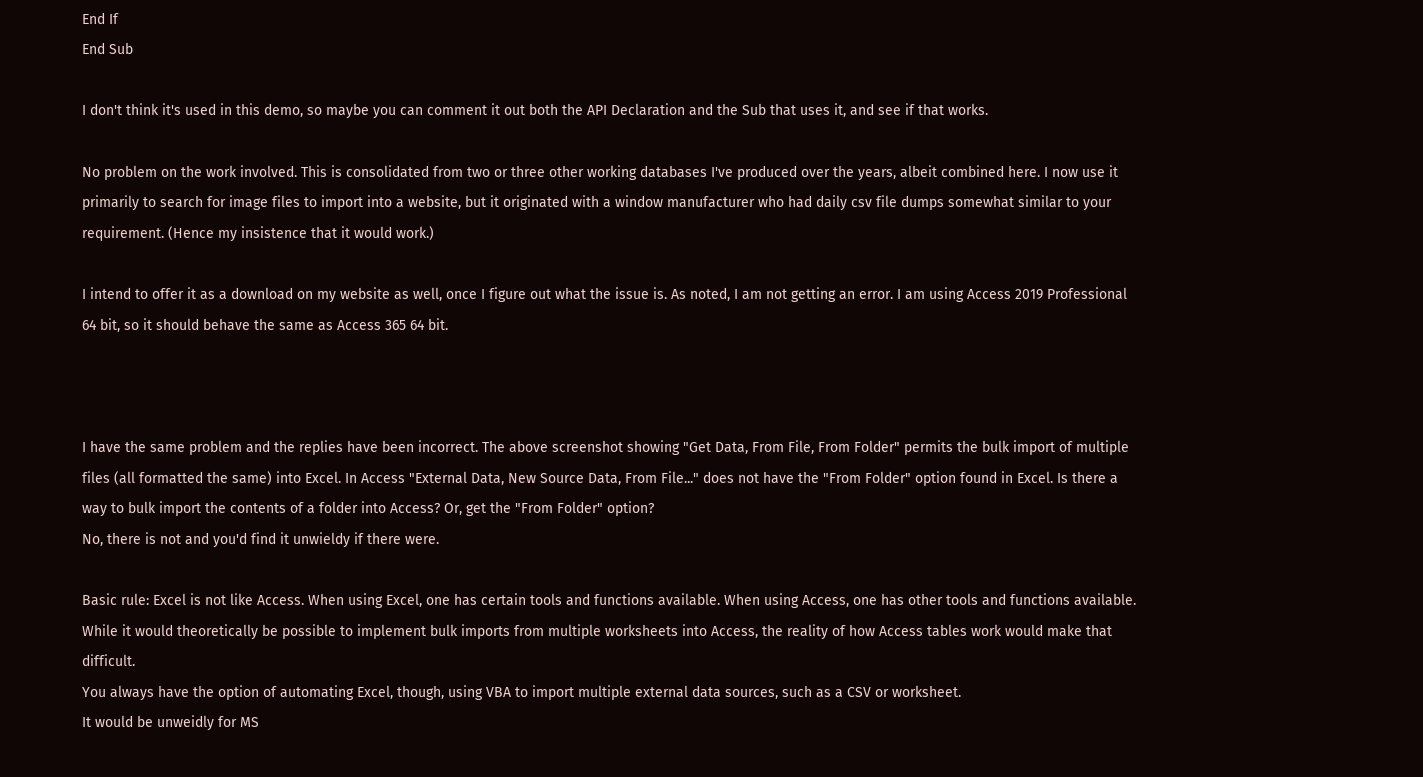End If
End Sub

I don't think it's used in this demo, so maybe you can comment it out both the API Declaration and the Sub that uses it, and see if that works.

No problem on the work involved. This is consolidated from two or three other working databases I've produced over the years, albeit combined here. I now use it primarily to search for image files to import into a website, but it originated with a window manufacturer who had daily csv file dumps somewhat similar to your requirement. (Hence my insistence that it would work.)

I intend to offer it as a download on my website as well, once I figure out what the issue is. As noted, I am not getting an error. I am using Access 2019 Professional 64 bit, so it should behave the same as Access 365 64 bit.



I have the same problem and the replies have been incorrect. The above screenshot showing "Get Data, From File, From Folder" permits the bulk import of multiple files (all formatted the same) into Excel. In Access "External Data, New Source Data, From File..." does not have the "From Folder" option found in Excel. Is there a way to bulk import the contents of a folder into Access? Or, get the "From Folder" option?
No, there is not and you'd find it unwieldy if there were.

Basic rule: Excel is not like Access. When using Excel, one has certain tools and functions available. When using Access, one has other tools and functions available.
While it would theoretically be possible to implement bulk imports from multiple worksheets into Access, the reality of how Access tables work would make that difficult.
You always have the option of automating Excel, though, using VBA to import multiple external data sources, such as a CSV or worksheet.
It would be unweidly for MS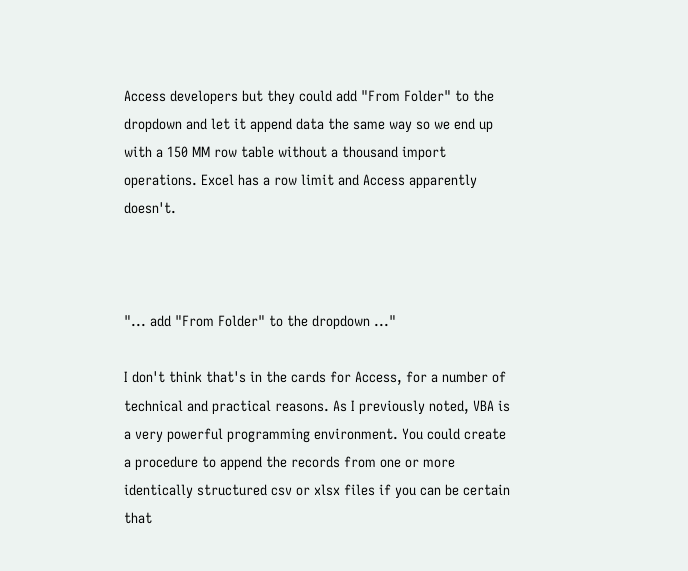Access developers but they could add "From Folder" to the dropdown and let it append data the same way so we end up with a 150 MM row table without a thousand import operations. Excel has a row limit and Access apparently doesn't.



"... add "From Folder" to the dropdown ..."

I don't think that's in the cards for Access, for a number of technical and practical reasons. As I previously noted, VBA is a very powerful programming environment. You could create a procedure to append the records from one or more identically structured csv or xlsx files if you can be certain that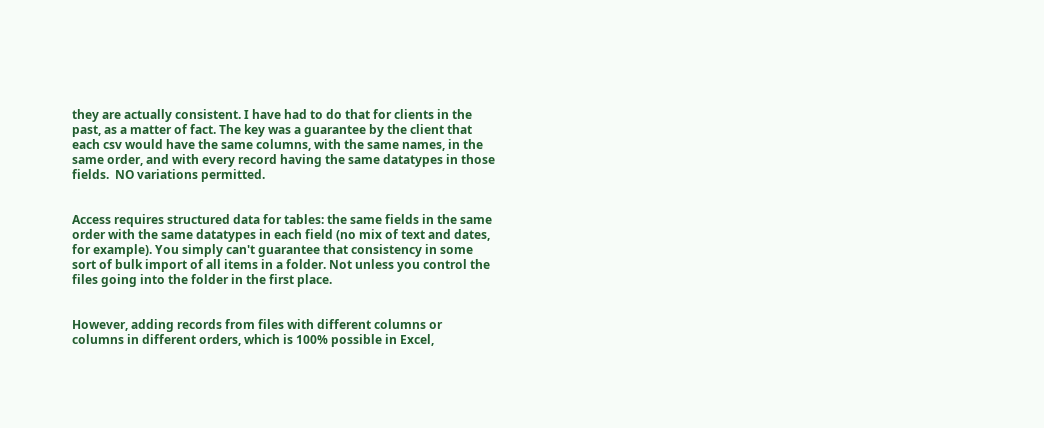they are actually consistent. I have had to do that for clients in the past, as a matter of fact. The key was a guarantee by the client that each csv would have the same columns, with the same names, in the same order, and with every record having the same datatypes in those fields.  NO variations permitted.


Access requires structured data for tables: the same fields in the same order with the same datatypes in each field (no mix of text and dates, for example). You simply can't guarantee that consistency in some sort of bulk import of all items in a folder. Not unless you control the files going into the folder in the first place.


However, adding records from files with different columns or columns in different orders, which is 100% possible in Excel,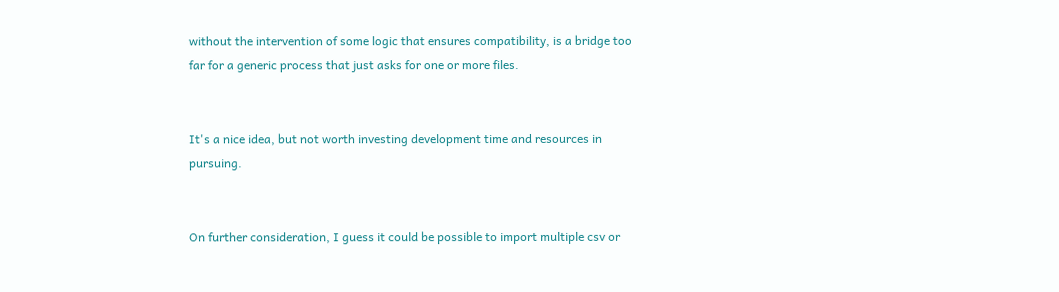without the intervention of some logic that ensures compatibility, is a bridge too far for a generic process that just asks for one or more files.


It's a nice idea, but not worth investing development time and resources in pursuing.


On further consideration, I guess it could be possible to import multiple csv or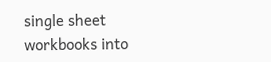single sheet workbooks into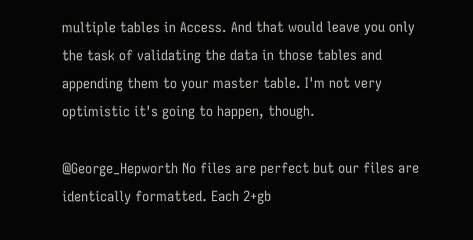multiple tables in Access. And that would leave you only the task of validating the data in those tables and appending them to your master table. I'm not very optimistic it's going to happen, though.

@George_Hepworth No files are perfect but our files are identically formatted. Each 2+gb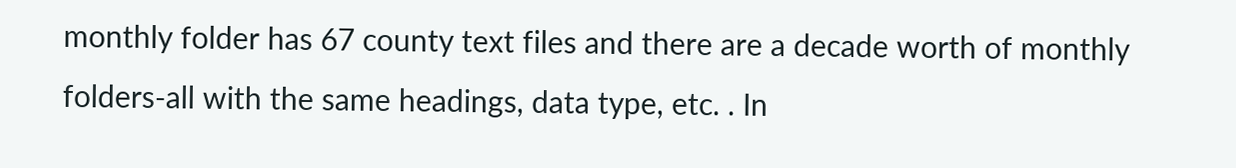monthly folder has 67 county text files and there are a decade worth of monthly folders-all with the same headings, data type, etc. . In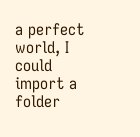a perfect world, I could import a folder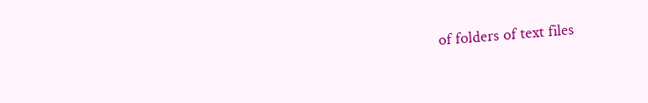of folders of text files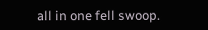all in one fell swoop.